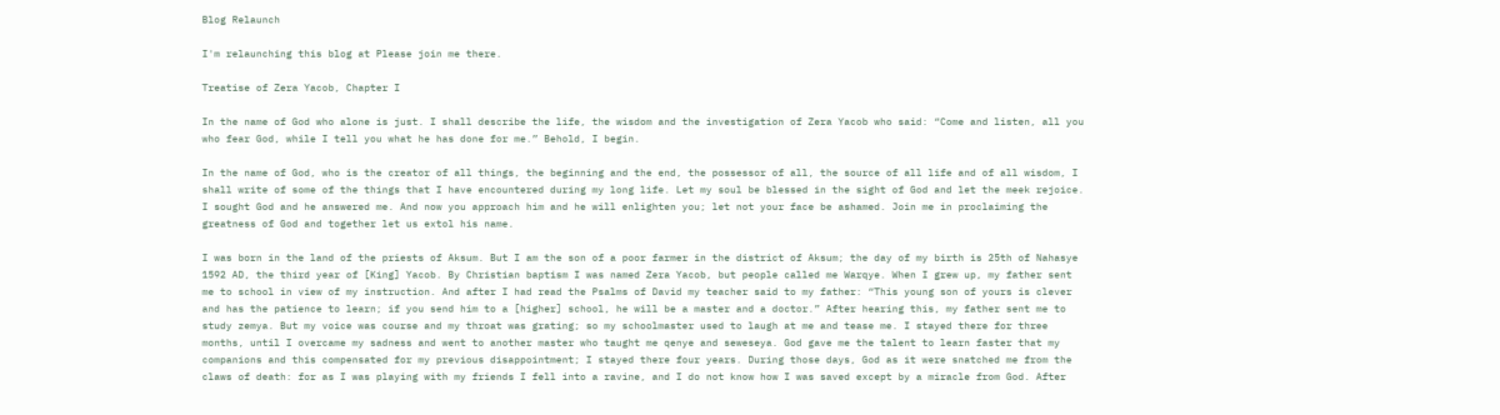Blog Relaunch

I'm relaunching this blog at Please join me there.

Treatise of Zera Yacob, Chapter I

In the name of God who alone is just. I shall describe the life, the wisdom and the investigation of Zera Yacob who said: “Come and listen, all you who fear God, while I tell you what he has done for me.” Behold, I begin.

In the name of God, who is the creator of all things, the beginning and the end, the possessor of all, the source of all life and of all wisdom, I shall write of some of the things that I have encountered during my long life. Let my soul be blessed in the sight of God and let the meek rejoice. I sought God and he answered me. And now you approach him and he will enlighten you; let not your face be ashamed. Join me in proclaiming the greatness of God and together let us extol his name.

I was born in the land of the priests of Aksum. But I am the son of a poor farmer in the district of Aksum; the day of my birth is 25th of Nahasye 1592 AD, the third year of [King] Yacob. By Christian baptism I was named Zera Yacob, but people called me Warqye. When I grew up, my father sent me to school in view of my instruction. And after I had read the Psalms of David my teacher said to my father: “This young son of yours is clever and has the patience to learn; if you send him to a [higher] school, he will be a master and a doctor.” After hearing this, my father sent me to study zemya. But my voice was course and my throat was grating; so my schoolmaster used to laugh at me and tease me. I stayed there for three months, until I overcame my sadness and went to another master who taught me qenye and seweseya. God gave me the talent to learn faster that my companions and this compensated for my previous disappointment; I stayed there four years. During those days, God as it were snatched me from the claws of death: for as I was playing with my friends I fell into a ravine, and I do not know how I was saved except by a miracle from God. After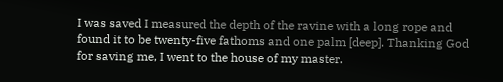I was saved I measured the depth of the ravine with a long rope and found it to be twenty-five fathoms and one palm [deep]. Thanking God for saving me, I went to the house of my master.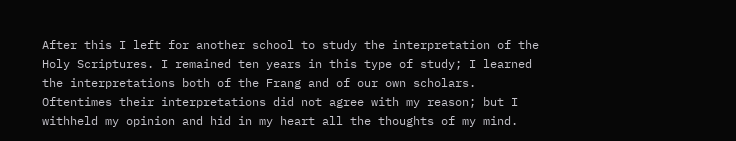After this I left for another school to study the interpretation of the Holy Scriptures. I remained ten years in this type of study; I learned the interpretations both of the Frang and of our own scholars. Oftentimes their interpretations did not agree with my reason; but I withheld my opinion and hid in my heart all the thoughts of my mind.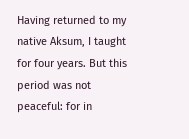Having returned to my native Aksum, I taught for four years. But this period was not peaceful: for in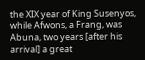the XIX year of King Susenyos, while Afwons, a Frang, was Abuna, two years [after his arrival] a great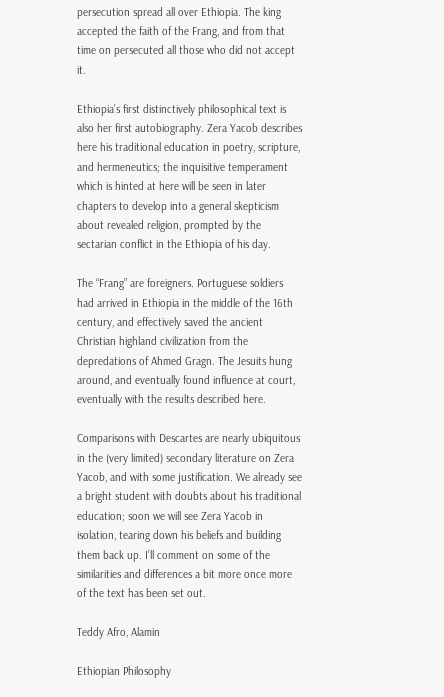persecution spread all over Ethiopia. The king accepted the faith of the Frang, and from that time on persecuted all those who did not accept it.

Ethiopia’s first distinctively philosophical text is also her first autobiography. Zera Yacob describes here his traditional education in poetry, scripture, and hermeneutics; the inquisitive temperament which is hinted at here will be seen in later chapters to develop into a general skepticism about revealed religion, prompted by the sectarian conflict in the Ethiopia of his day.

The “Frang” are foreigners. Portuguese soldiers had arrived in Ethiopia in the middle of the 16th century, and effectively saved the ancient Christian highland civilization from the depredations of Ahmed Gragn. The Jesuits hung around, and eventually found influence at court, eventually with the results described here.

Comparisons with Descartes are nearly ubiquitous in the (very limited) secondary literature on Zera Yacob, and with some justification. We already see a bright student with doubts about his traditional education; soon we will see Zera Yacob in isolation, tearing down his beliefs and building them back up. I’ll comment on some of the similarities and differences a bit more once more of the text has been set out.

Teddy Afro, Alamin

Ethiopian Philosophy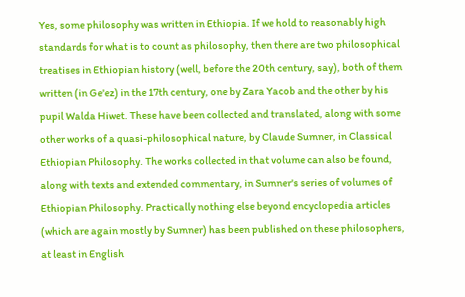Yes, some philosophy was written in Ethiopia. If we hold to reasonably high standards for what is to count as philosophy, then there are two philosophical treatises in Ethiopian history (well, before the 20th century, say), both of them written (in Ge'ez) in the 17th century, one by Zara Yacob and the other by his pupil Walda Hiwet. These have been collected and translated, along with some other works of a quasi-philosophical nature, by Claude Sumner, in Classical Ethiopian Philosophy. The works collected in that volume can also be found, along with texts and extended commentary, in Sumner's series of volumes of Ethiopian Philosophy. Practically nothing else beyond encyclopedia articles (which are again mostly by Sumner) has been published on these philosophers, at least in English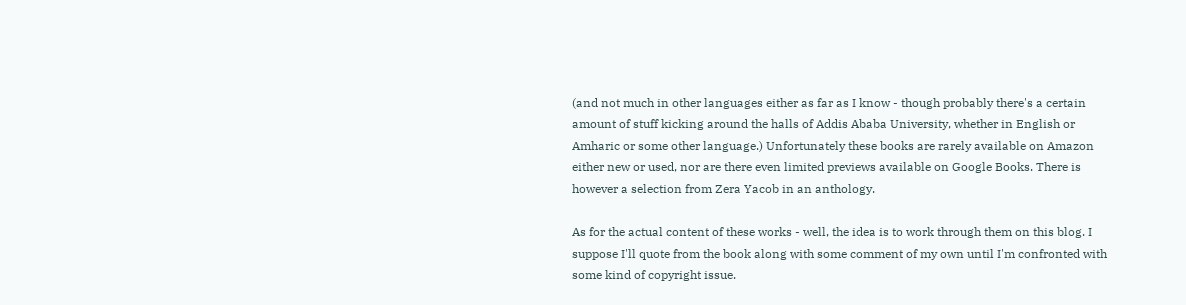(and not much in other languages either as far as I know - though probably there's a certain amount of stuff kicking around the halls of Addis Ababa University, whether in English or Amharic or some other language.) Unfortunately these books are rarely available on Amazon either new or used, nor are there even limited previews available on Google Books. There is however a selection from Zera Yacob in an anthology.

As for the actual content of these works - well, the idea is to work through them on this blog. I suppose I'll quote from the book along with some comment of my own until I'm confronted with some kind of copyright issue.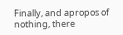Finally, and apropos of nothing, there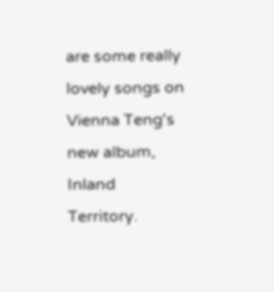are some really lovely songs on Vienna Teng's new album, Inland Territory.